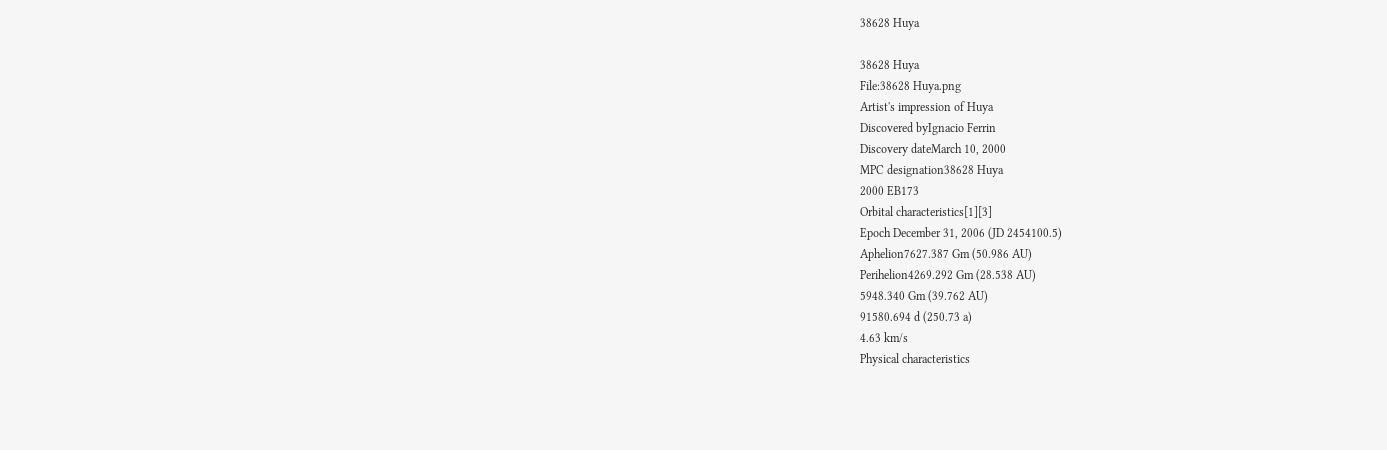38628 Huya

38628 Huya
File:38628 Huya.png
Artist's impression of Huya
Discovered byIgnacio Ferrin
Discovery dateMarch 10, 2000
MPC designation38628 Huya
2000 EB173
Orbital characteristics[1][3]
Epoch December 31, 2006 (JD 2454100.5)
Aphelion7627.387 Gm (50.986 AU)
Perihelion4269.292 Gm (28.538 AU)
5948.340 Gm (39.762 AU)
91580.694 d (250.73 a)
4.63 km/s
Physical characteristics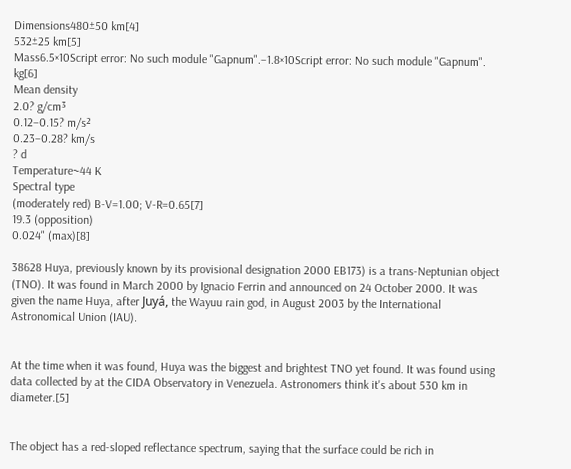Dimensions480±50 km[4]
532±25 km[5]
Mass6.5×10Script error: No such module "Gapnum".–1.8×10Script error: No such module "Gapnum". kg[6]
Mean density
2.0? g/cm³
0.12–0.15? m/s²
0.23–0.28? km/s
? d
Temperature~44 K
Spectral type
(moderately red) B-V=1.00; V-R=0.65[7]
19.3 (opposition)
0.024" (max)[8]

38628 Huya, previously known by its provisional designation 2000 EB173) is a trans-Neptunian object (TNO). It was found in March 2000 by Ignacio Ferrin and announced on 24 October 2000. It was given the name Huya, after Juyá, the Wayuu rain god, in August 2003 by the International Astronomical Union (IAU).


At the time when it was found, Huya was the biggest and brightest TNO yet found. It was found using data collected by at the CIDA Observatory in Venezuela. Astronomers think it's about 530 km in diameter.[5]


The object has a red-sloped reflectance spectrum, saying that the surface could be rich in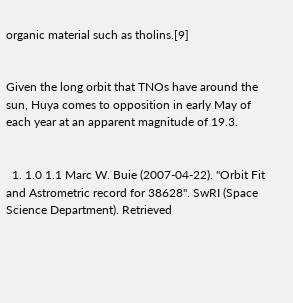organic material such as tholins.[9]


Given the long orbit that TNOs have around the sun, Huya comes to opposition in early May of each year at an apparent magnitude of 19.3.


  1. 1.0 1.1 Marc W. Buie (2007-04-22). "Orbit Fit and Astrometric record for 38628". SwRI (Space Science Department). Retrieved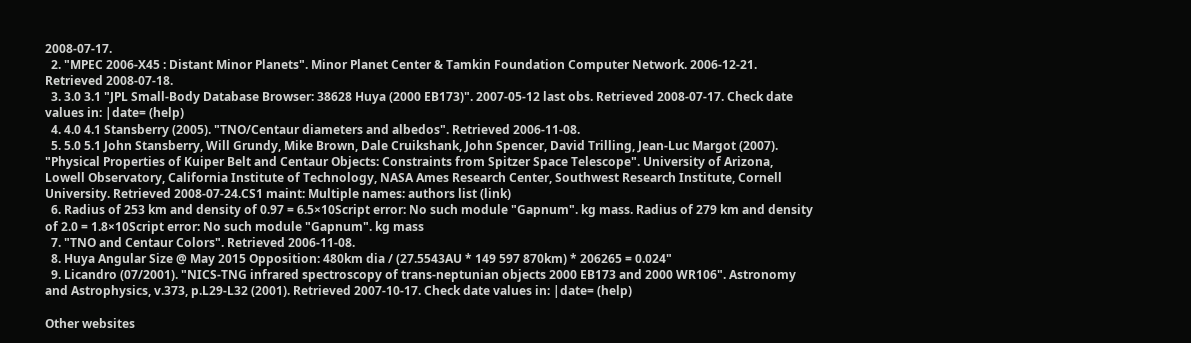2008-07-17.
  2. "MPEC 2006-X45 : Distant Minor Planets". Minor Planet Center & Tamkin Foundation Computer Network. 2006-12-21. Retrieved 2008-07-18.
  3. 3.0 3.1 "JPL Small-Body Database Browser: 38628 Huya (2000 EB173)". 2007-05-12 last obs. Retrieved 2008-07-17. Check date values in: |date= (help)
  4. 4.0 4.1 Stansberry (2005). "TNO/Centaur diameters and albedos". Retrieved 2006-11-08.
  5. 5.0 5.1 John Stansberry, Will Grundy, Mike Brown, Dale Cruikshank, John Spencer, David Trilling, Jean-Luc Margot (2007). "Physical Properties of Kuiper Belt and Centaur Objects: Constraints from Spitzer Space Telescope". University of Arizona, Lowell Observatory, California Institute of Technology, NASA Ames Research Center, Southwest Research Institute, Cornell University. Retrieved 2008-07-24.CS1 maint: Multiple names: authors list (link)
  6. Radius of 253 km and density of 0.97 = 6.5×10Script error: No such module "Gapnum". kg mass. Radius of 279 km and density of 2.0 = 1.8×10Script error: No such module "Gapnum". kg mass
  7. "TNO and Centaur Colors". Retrieved 2006-11-08.
  8. Huya Angular Size @ May 2015 Opposition: 480km dia / (27.5543AU * 149 597 870km) * 206265 = 0.024"
  9. Licandro (07/2001). "NICS-TNG infrared spectroscopy of trans-neptunian objects 2000 EB173 and 2000 WR106". Astronomy and Astrophysics, v.373, p.L29-L32 (2001). Retrieved 2007-10-17. Check date values in: |date= (help)

Other websites